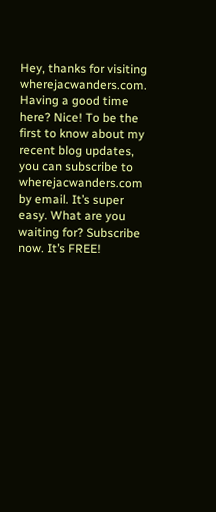Hey, thanks for visiting wherejacwanders.com. Having a good time here? Nice! To be the first to know about my recent blog updates, you can subscribe to wherejacwanders.com by email. It’s super easy. What are you waiting for? Subscribe now. It’s FREE!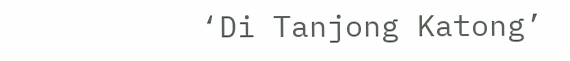‘Di Tanjong Katong’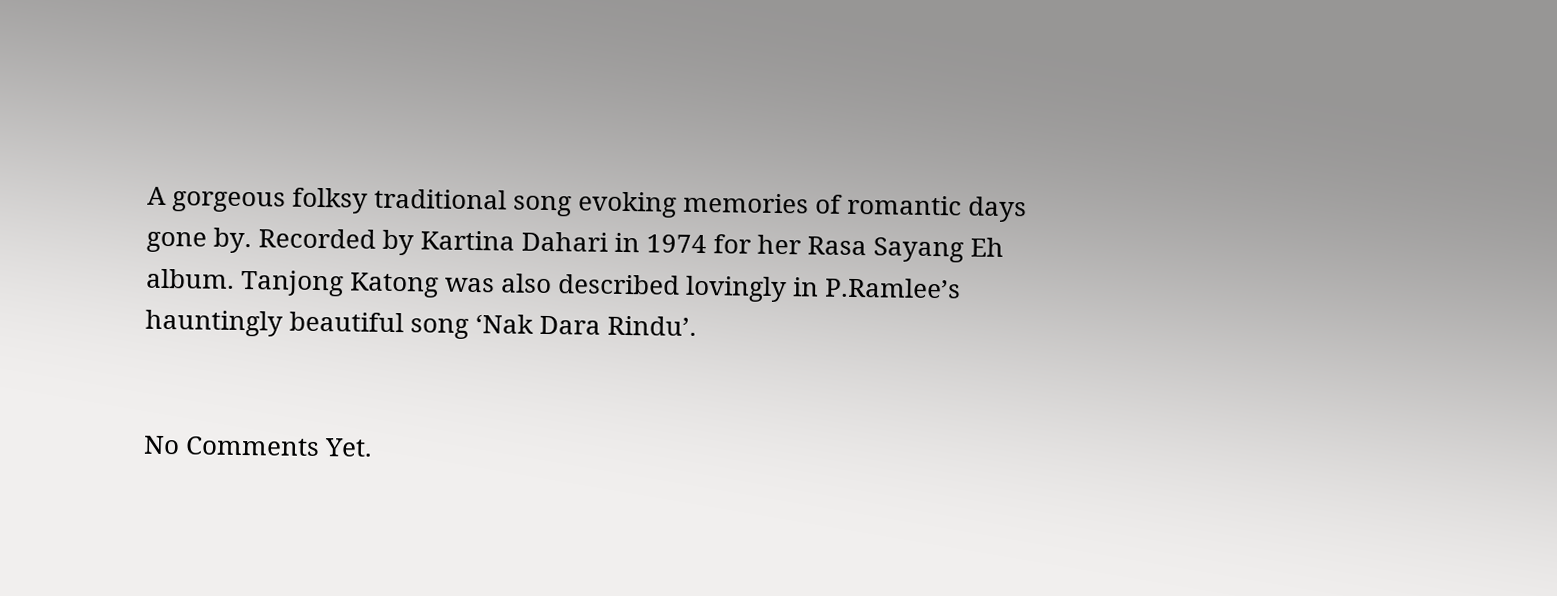A gorgeous folksy traditional song evoking memories of romantic days gone by. Recorded by Kartina Dahari in 1974 for her Rasa Sayang Eh album. Tanjong Katong was also described lovingly in P.Ramlee’s hauntingly beautiful song ‘Nak Dara Rindu’.


No Comments Yet.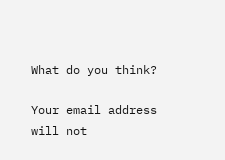What do you think?

Your email address will not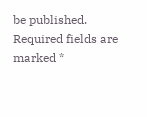be published. Required fields are marked *